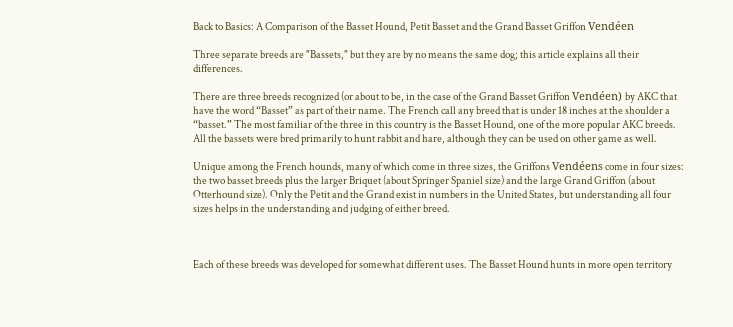Back to Basics: A Comparison of the Basset Hound, Petit Basset and the Grand Basset Griffon Vendéen

Three separate breeds are "Bassets," but they are by no means the same dog; this article explains all their differences.

There are three breeds recognized (or about to be, in the case of the Grand Basset Griffon Vendéen) by AKC that have the word “Basset” as part of their name. The French call any breed that is under 18 inches at the shoulder a “basset.” The most familiar of the three in this country is the Basset Hound, one of the more popular AKC breeds. All the bassets were bred primarily to hunt rabbit and hare, although they can be used on other game as well.

Unique among the French hounds, many of which come in three sizes, the Griffons Vendéens come in four sizes: the two basset breeds plus the larger Briquet (about Springer Spaniel size) and the large Grand Griffon (about Otterhound size). Only the Petit and the Grand exist in numbers in the United States, but understanding all four sizes helps in the understanding and judging of either breed.



Each of these breeds was developed for somewhat different uses. The Basset Hound hunts in more open territory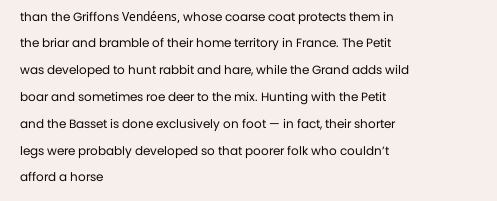than the Griffons Vendéens, whose coarse coat protects them in the briar and bramble of their home territory in France. The Petit was developed to hunt rabbit and hare, while the Grand adds wild boar and sometimes roe deer to the mix. Hunting with the Petit and the Basset is done exclusively on foot — in fact, their shorter legs were probably developed so that poorer folk who couldn’t afford a horse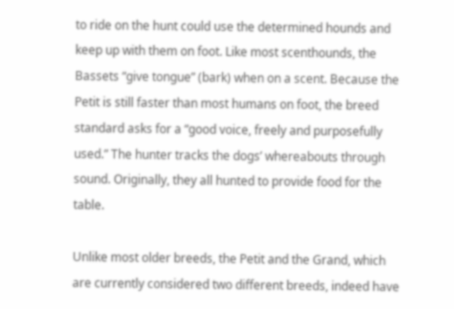to ride on the hunt could use the determined hounds and keep up with them on foot. Like most scenthounds, the Bassets “give tongue” (bark) when on a scent. Because the Petit is still faster than most humans on foot, the breed standard asks for a “good voice, freely and purposefully used.” The hunter tracks the dogs’ whereabouts through sound. Originally, they all hunted to provide food for the table.

Unlike most older breeds, the Petit and the Grand, which are currently considered two different breeds, indeed have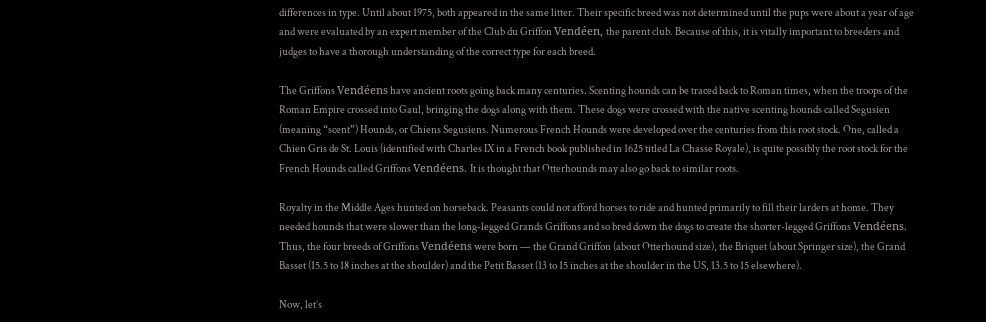differences in type. Until about 1975, both appeared in the same litter. Their specific breed was not determined until the pups were about a year of age and were evaluated by an expert member of the Club du Griffon Vendéen, the parent club. Because of this, it is vitally important to breeders and judges to have a thorough understanding of the correct type for each breed.

The Griffons Vendéens have ancient roots going back many centuries. Scenting hounds can be traced back to Roman times, when the troops of the Roman Empire crossed into Gaul, bringing the dogs along with them. These dogs were crossed with the native scenting hounds called Segusien (meaning “scent”) Hounds, or Chiens Segusiens. Numerous French Hounds were developed over the centuries from this root stock. One, called a Chien Gris de St. Louis (identified with Charles IX in a French book published in 1625 titled La Chasse Royale), is quite possibly the root stock for the French Hounds called Griffons Vendéens. It is thought that Otterhounds may also go back to similar roots.

Royalty in the Middle Ages hunted on horseback. Peasants could not afford horses to ride and hunted primarily to fill their larders at home. They needed hounds that were slower than the long-legged Grands Griffons and so bred down the dogs to create the shorter-legged Griffons Vendéens. Thus, the four breeds of Griffons Vendéens were born — the Grand Griffon (about Otterhound size), the Briquet (about Springer size), the Grand Basset (15.5 to 18 inches at the shoulder) and the Petit Basset (13 to 15 inches at the shoulder in the US, 13.5 to 15 elsewhere).

Now, let’s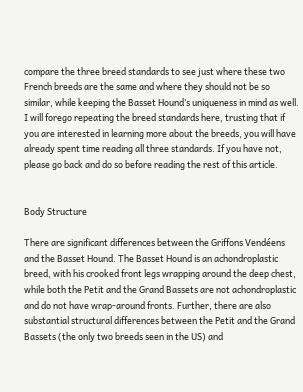compare the three breed standards to see just where these two French breeds are the same and where they should not be so similar, while keeping the Basset Hound’s uniqueness in mind as well. I will forego repeating the breed standards here, trusting that if you are interested in learning more about the breeds, you will have already spent time reading all three standards. If you have not, please go back and do so before reading the rest of this article.


Body Structure

There are significant differences between the Griffons Vendéens and the Basset Hound. The Basset Hound is an achondroplastic breed, with his crooked front legs wrapping around the deep chest, while both the Petit and the Grand Bassets are not achondroplastic and do not have wrap-around fronts. Further, there are also substantial structural differences between the Petit and the Grand Bassets (the only two breeds seen in the US) and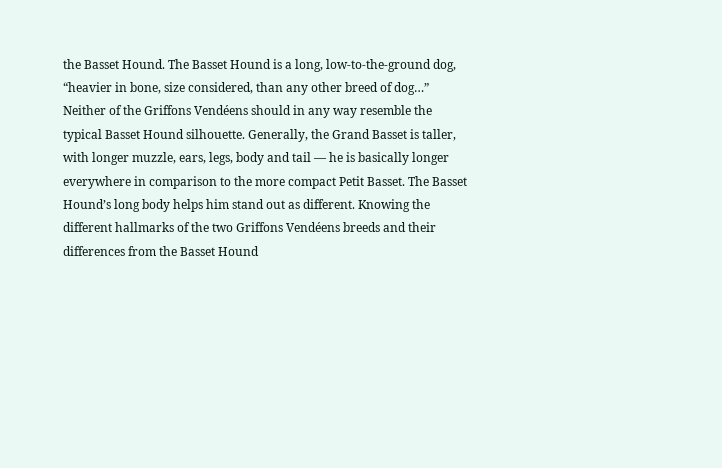the Basset Hound. The Basset Hound is a long, low-to-the-ground dog, “heavier in bone, size considered, than any other breed of dog…” Neither of the Griffons Vendéens should in any way resemble the typical Basset Hound silhouette. Generally, the Grand Basset is taller, with longer muzzle, ears, legs, body and tail — he is basically longer everywhere in comparison to the more compact Petit Basset. The Basset Hound’s long body helps him stand out as different. Knowing the different hallmarks of the two Griffons Vendéens breeds and their differences from the Basset Hound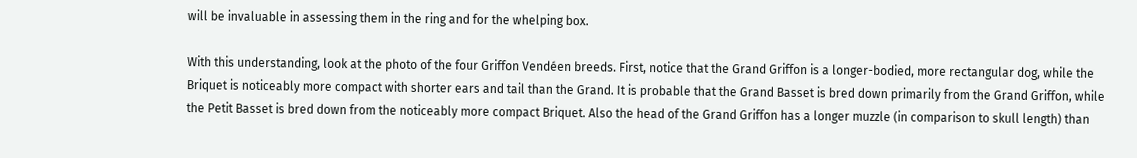will be invaluable in assessing them in the ring and for the whelping box.

With this understanding, look at the photo of the four Griffon Vendéen breeds. First, notice that the Grand Griffon is a longer-bodied, more rectangular dog, while the Briquet is noticeably more compact with shorter ears and tail than the Grand. It is probable that the Grand Basset is bred down primarily from the Grand Griffon, while the Petit Basset is bred down from the noticeably more compact Briquet. Also the head of the Grand Griffon has a longer muzzle (in comparison to skull length) than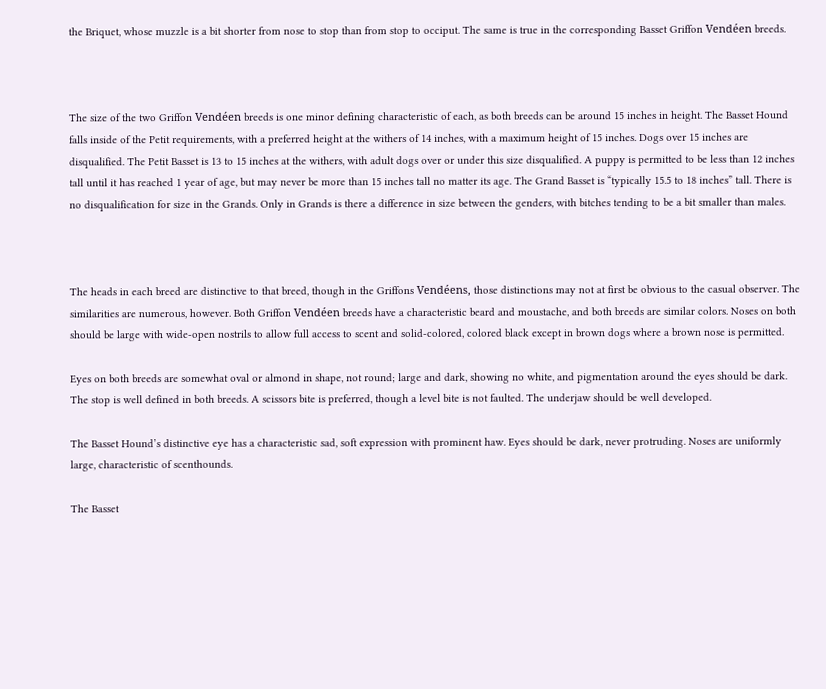the Briquet, whose muzzle is a bit shorter from nose to stop than from stop to occiput. The same is true in the corresponding Basset Griffon Vendéen breeds.



The size of the two Griffon Vendéen breeds is one minor defining characteristic of each, as both breeds can be around 15 inches in height. The Basset Hound falls inside of the Petit requirements, with a preferred height at the withers of 14 inches, with a maximum height of 15 inches. Dogs over 15 inches are disqualified. The Petit Basset is 13 to 15 inches at the withers, with adult dogs over or under this size disqualified. A puppy is permitted to be less than 12 inches tall until it has reached 1 year of age, but may never be more than 15 inches tall no matter its age. The Grand Basset is “typically 15.5 to 18 inches” tall. There is no disqualification for size in the Grands. Only in Grands is there a difference in size between the genders, with bitches tending to be a bit smaller than males.



The heads in each breed are distinctive to that breed, though in the Griffons Vendéens, those distinctions may not at first be obvious to the casual observer. The similarities are numerous, however. Both Griffon Vendéen breeds have a characteristic beard and moustache, and both breeds are similar colors. Noses on both should be large with wide-open nostrils to allow full access to scent and solid-colored, colored black except in brown dogs where a brown nose is permitted.

Eyes on both breeds are somewhat oval or almond in shape, not round; large and dark, showing no white, and pigmentation around the eyes should be dark. The stop is well defined in both breeds. A scissors bite is preferred, though a level bite is not faulted. The underjaw should be well developed.

The Basset Hound’s distinctive eye has a characteristic sad, soft expression with prominent haw. Eyes should be dark, never protruding. Noses are uniformly large, characteristic of scenthounds.

The Basset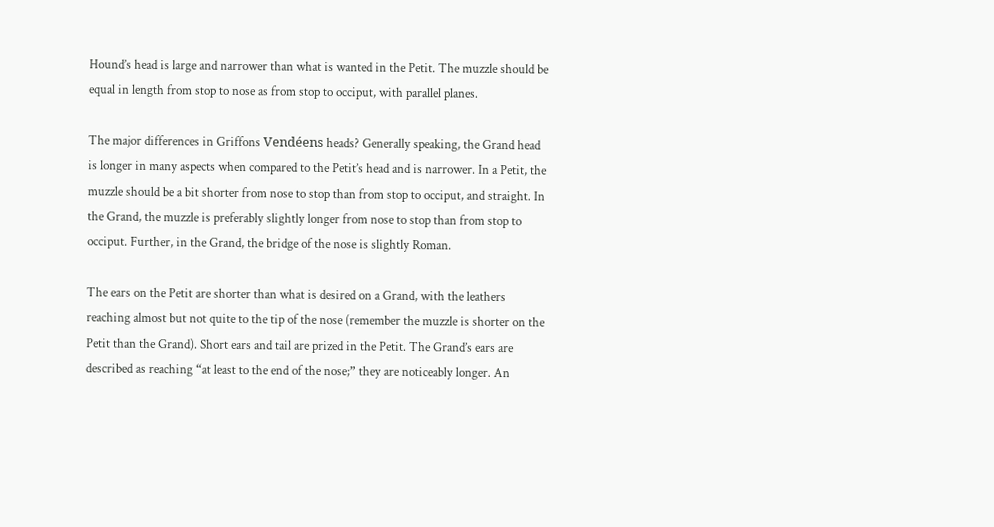Hound’s head is large and narrower than what is wanted in the Petit. The muzzle should be equal in length from stop to nose as from stop to occiput, with parallel planes.

The major differences in Griffons Vendéens heads? Generally speaking, the Grand head is longer in many aspects when compared to the Petit’s head and is narrower. In a Petit, the muzzle should be a bit shorter from nose to stop than from stop to occiput, and straight. In the Grand, the muzzle is preferably slightly longer from nose to stop than from stop to occiput. Further, in the Grand, the bridge of the nose is slightly Roman.

The ears on the Petit are shorter than what is desired on a Grand, with the leathers reaching almost but not quite to the tip of the nose (remember the muzzle is shorter on the Petit than the Grand). Short ears and tail are prized in the Petit. The Grand’s ears are described as reaching “at least to the end of the nose;” they are noticeably longer. An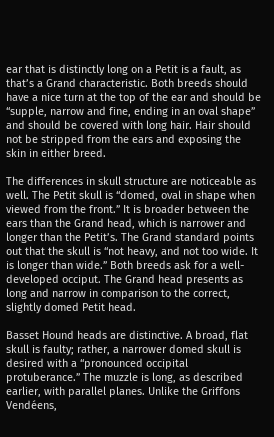ear that is distinctly long on a Petit is a fault, as that’s a Grand characteristic. Both breeds should have a nice turn at the top of the ear and should be “supple, narrow and fine, ending in an oval shape” and should be covered with long hair. Hair should not be stripped from the ears and exposing the skin in either breed.

The differences in skull structure are noticeable as well. The Petit skull is “domed, oval in shape when viewed from the front.” It is broader between the ears than the Grand head, which is narrower and longer than the Petit’s. The Grand standard points out that the skull is “not heavy, and not too wide. It is longer than wide.” Both breeds ask for a well-developed occiput. The Grand head presents as long and narrow in comparison to the correct, slightly domed Petit head.

Basset Hound heads are distinctive. A broad, flat skull is faulty; rather, a narrower domed skull is desired with a “pronounced occipital protuberance.” The muzzle is long, as described earlier, with parallel planes. Unlike the Griffons Vendéens,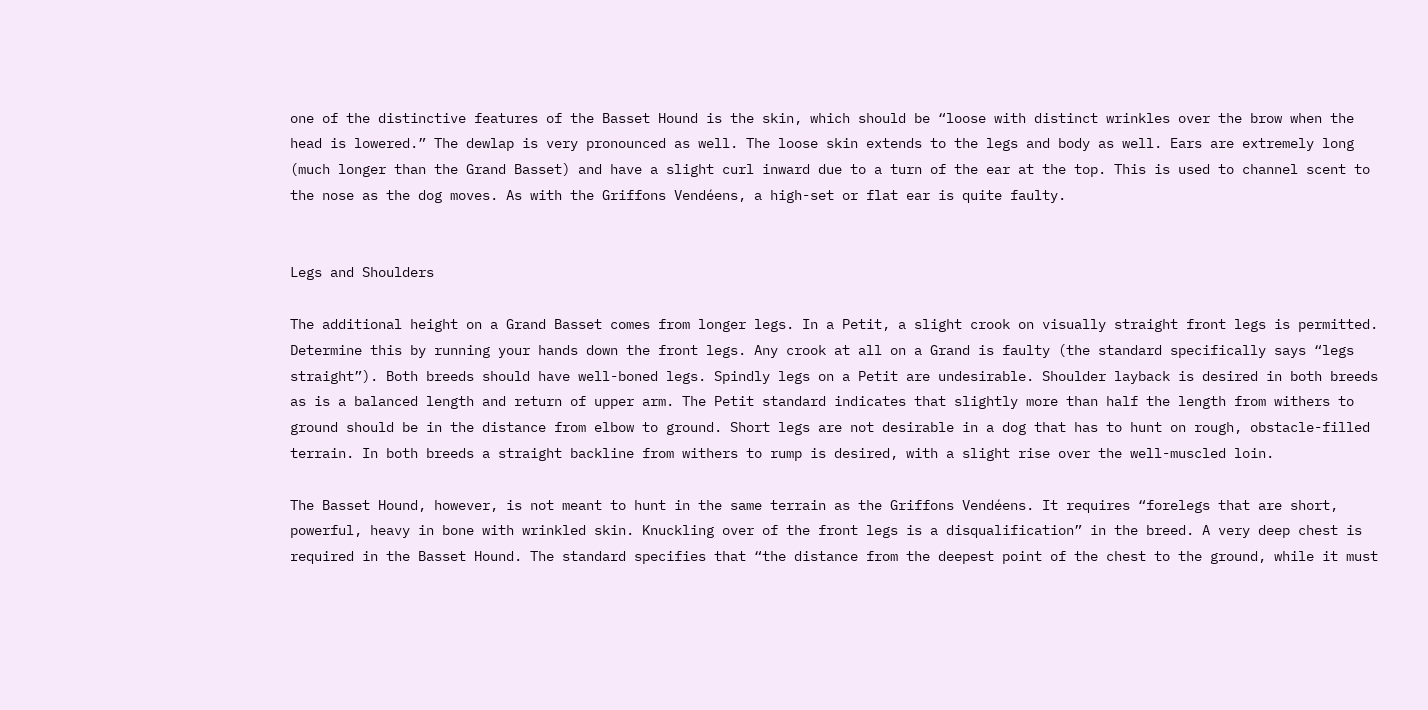one of the distinctive features of the Basset Hound is the skin, which should be “loose with distinct wrinkles over the brow when the head is lowered.” The dewlap is very pronounced as well. The loose skin extends to the legs and body as well. Ears are extremely long (much longer than the Grand Basset) and have a slight curl inward due to a turn of the ear at the top. This is used to channel scent to the nose as the dog moves. As with the Griffons Vendéens, a high-set or flat ear is quite faulty.


Legs and Shoulders

The additional height on a Grand Basset comes from longer legs. In a Petit, a slight crook on visually straight front legs is permitted. Determine this by running your hands down the front legs. Any crook at all on a Grand is faulty (the standard specifically says “legs straight”). Both breeds should have well-boned legs. Spindly legs on a Petit are undesirable. Shoulder layback is desired in both breeds as is a balanced length and return of upper arm. The Petit standard indicates that slightly more than half the length from withers to ground should be in the distance from elbow to ground. Short legs are not desirable in a dog that has to hunt on rough, obstacle-filled terrain. In both breeds a straight backline from withers to rump is desired, with a slight rise over the well-muscled loin.

The Basset Hound, however, is not meant to hunt in the same terrain as the Griffons Vendéens. It requires “forelegs that are short, powerful, heavy in bone with wrinkled skin. Knuckling over of the front legs is a disqualification” in the breed. A very deep chest is required in the Basset Hound. The standard specifies that “the distance from the deepest point of the chest to the ground, while it must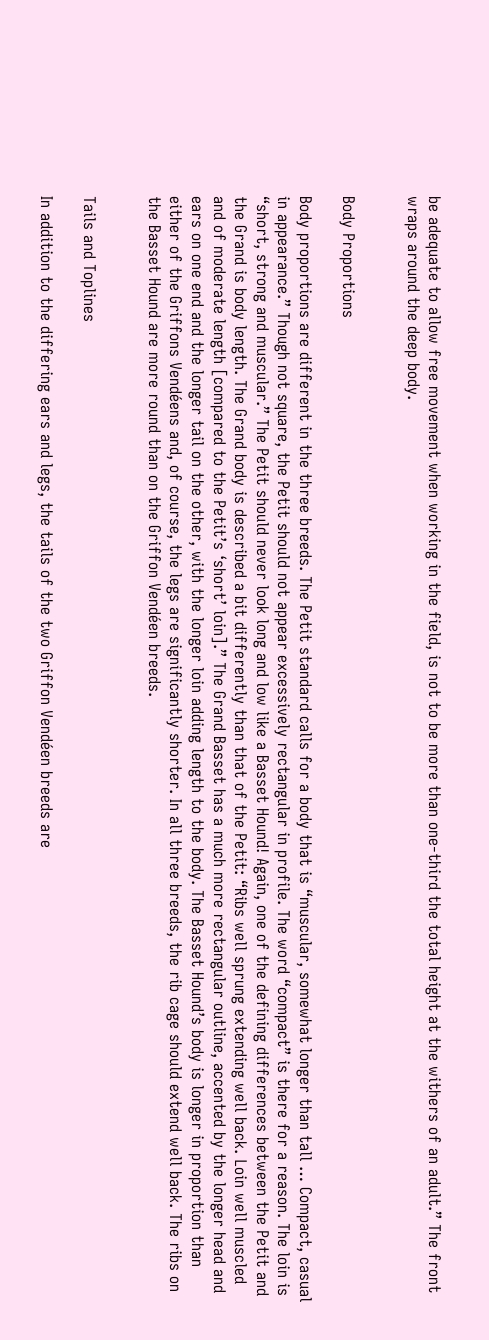be adequate to allow free movement when working in the field, is not to be more than one-third the total height at the withers of an adult.” The front wraps around the deep body.


Body Proportions

Body proportions are different in the three breeds. The Petit standard calls for a body that is “muscular, somewhat longer than tall … Compact, casual in appearance.” Though not square, the Petit should not appear excessively rectangular in profile. The word “compact” is there for a reason. The loin is “short, strong and muscular.” The Petit should never look long and low like a Basset Hound! Again, one of the defining differences between the Petit and the Grand is body length. The Grand body is described a bit differently than that of the Petit: “Ribs well sprung extending well back. Loin well muscled and of moderate length [compared to the Petit’s ‘short’ loin].” The Grand Basset has a much more rectangular outline, accented by the longer head and ears on one end and the longer tail on the other, with the longer loin adding length to the body. The Basset Hound’s body is longer in proportion than either of the Griffons Vendéens and, of course, the legs are significantly shorter. In all three breeds, the rib cage should extend well back. The ribs on the Basset Hound are more round than on the Griffon Vendéen breeds.


Tails and Toplines

In addition to the differing ears and legs, the tails of the two Griffon Vendéen breeds are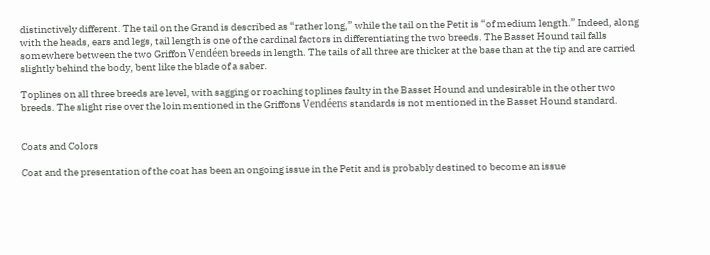distinctively different. The tail on the Grand is described as “rather long,” while the tail on the Petit is “of medium length.” Indeed, along with the heads, ears and legs, tail length is one of the cardinal factors in differentiating the two breeds. The Basset Hound tail falls somewhere between the two Griffon Vendéen breeds in length. The tails of all three are thicker at the base than at the tip and are carried slightly behind the body, bent like the blade of a saber.

Toplines on all three breeds are level, with sagging or roaching toplines faulty in the Basset Hound and undesirable in the other two breeds. The slight rise over the loin mentioned in the Griffons Vendéens standards is not mentioned in the Basset Hound standard.


Coats and Colors

Coat and the presentation of the coat has been an ongoing issue in the Petit and is probably destined to become an issue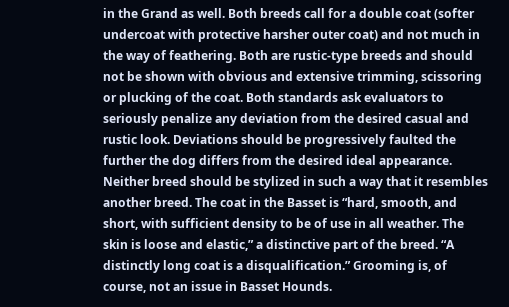in the Grand as well. Both breeds call for a double coat (softer undercoat with protective harsher outer coat) and not much in the way of feathering. Both are rustic-type breeds and should not be shown with obvious and extensive trimming, scissoring or plucking of the coat. Both standards ask evaluators to seriously penalize any deviation from the desired casual and rustic look. Deviations should be progressively faulted the further the dog differs from the desired ideal appearance. Neither breed should be stylized in such a way that it resembles another breed. The coat in the Basset is “hard, smooth, and short, with sufficient density to be of use in all weather. The skin is loose and elastic,” a distinctive part of the breed. “A distinctly long coat is a disqualification.” Grooming is, of course, not an issue in Basset Hounds.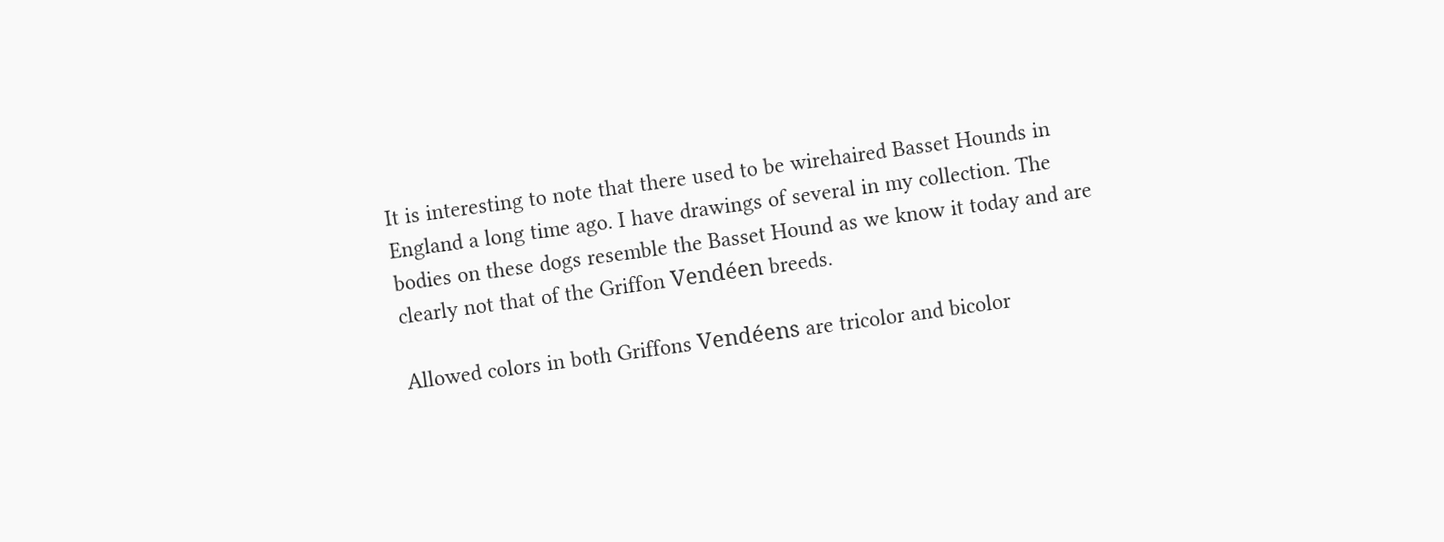It is interesting to note that there used to be wirehaired Basset Hounds in England a long time ago. I have drawings of several in my collection. The bodies on these dogs resemble the Basset Hound as we know it today and are clearly not that of the Griffon Vendéen breeds.

Allowed colors in both Griffons Vendéens are tricolor and bicolor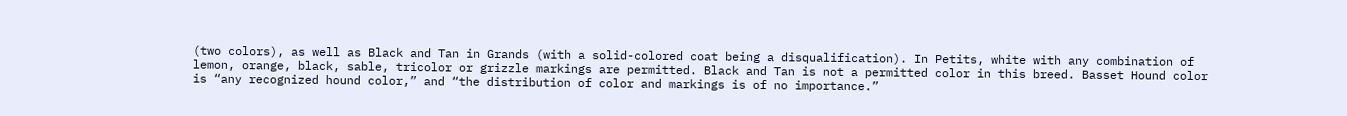(two colors), as well as Black and Tan in Grands (with a solid-colored coat being a disqualification). In Petits, white with any combination of lemon, orange, black, sable, tricolor or grizzle markings are permitted. Black and Tan is not a permitted color in this breed. Basset Hound color is “any recognized hound color,” and “the distribution of color and markings is of no importance.”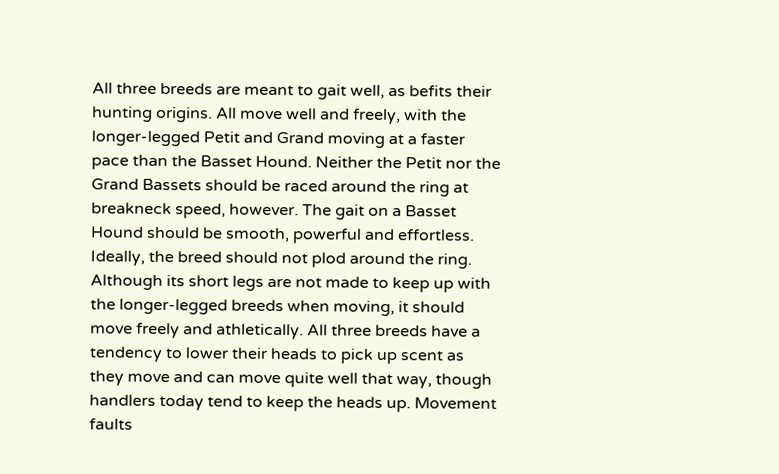All three breeds are meant to gait well, as befits their hunting origins. All move well and freely, with the longer-legged Petit and Grand moving at a faster pace than the Basset Hound. Neither the Petit nor the Grand Bassets should be raced around the ring at breakneck speed, however. The gait on a Basset Hound should be smooth, powerful and effortless. Ideally, the breed should not plod around the ring. Although its short legs are not made to keep up with the longer-legged breeds when moving, it should move freely and athletically. All three breeds have a tendency to lower their heads to pick up scent as they move and can move quite well that way, though handlers today tend to keep the heads up. Movement faults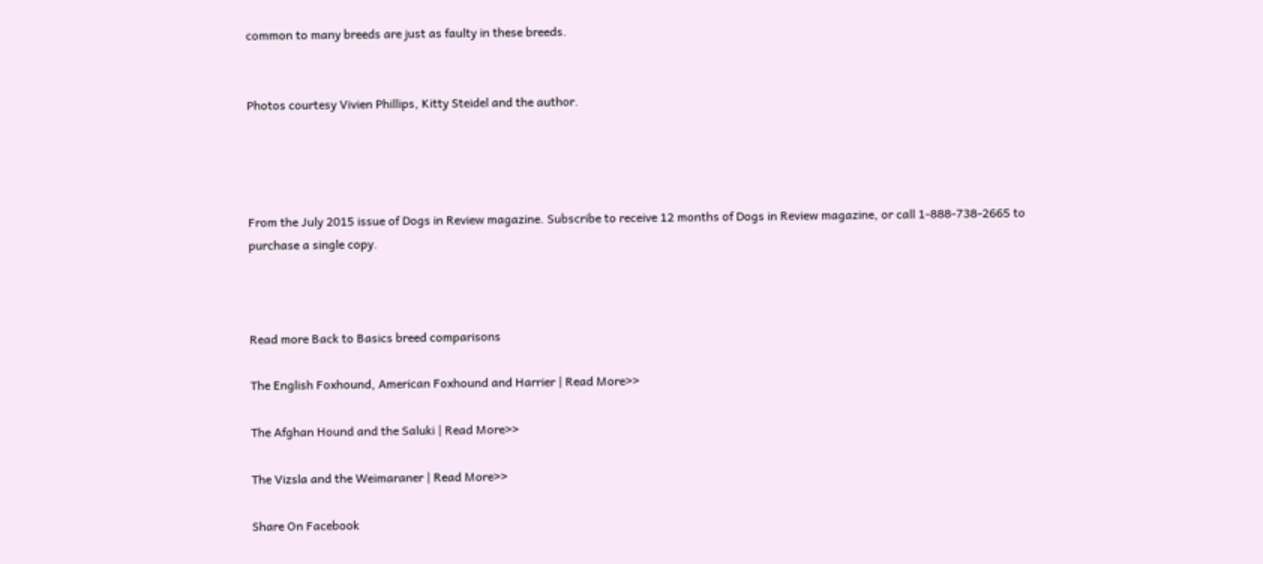common to many breeds are just as faulty in these breeds.


Photos courtesy Vivien Phillips, Kitty Steidel and the author.




From the July 2015 issue of Dogs in Review magazine. Subscribe to receive 12 months of Dogs in Review magazine, or call 1-888-738-2665 to purchase a single copy.



Read more Back to Basics breed comparisons

The English Foxhound, American Foxhound and Harrier | Read More>>

The Afghan Hound and the Saluki | Read More>>

The Vizsla and the Weimaraner | Read More>>

Share On Facebook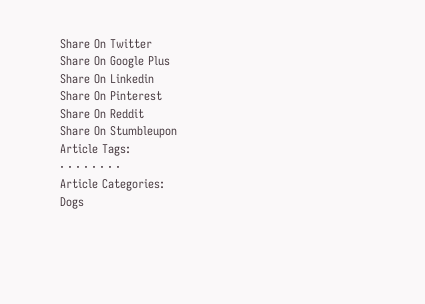Share On Twitter
Share On Google Plus
Share On Linkedin
Share On Pinterest
Share On Reddit
Share On Stumbleupon
Article Tags:
· · · · · · · ·
Article Categories:
Dogs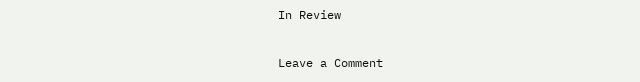In Review

Leave a Comment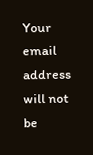Your email address will not be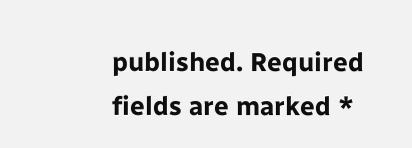published. Required fields are marked *